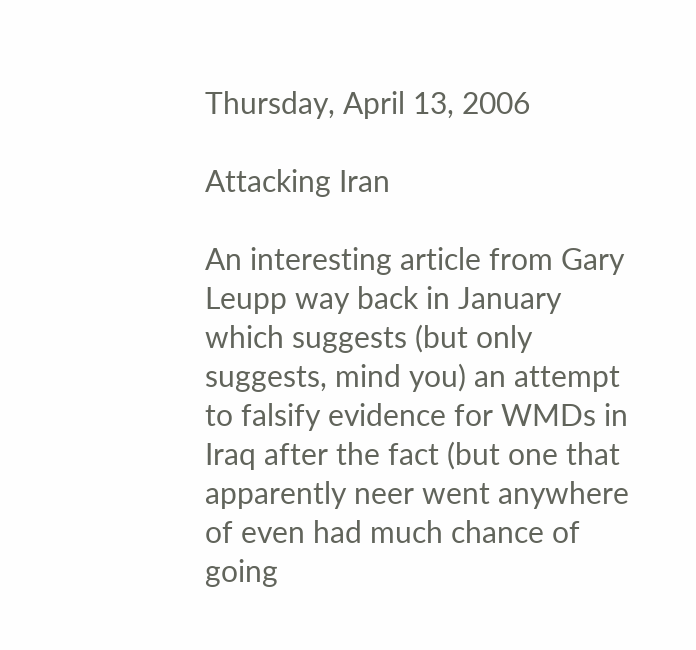Thursday, April 13, 2006

Attacking Iran

An interesting article from Gary Leupp way back in January which suggests (but only suggests, mind you) an attempt to falsify evidence for WMDs in Iraq after the fact (but one that apparently neer went anywhere of even had much chance of going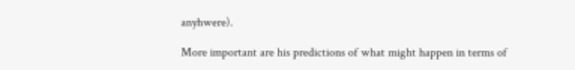anyhwere).

More important are his predictions of what might happen in terms of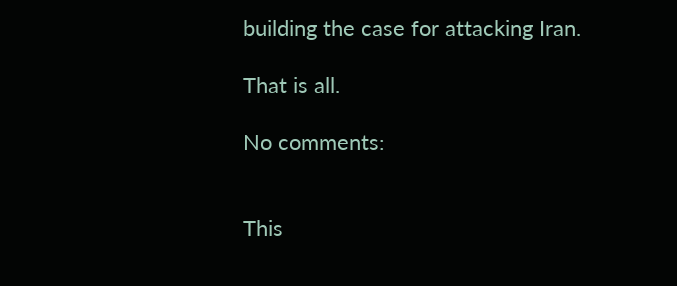building the case for attacking Iran.

That is all.

No comments:


This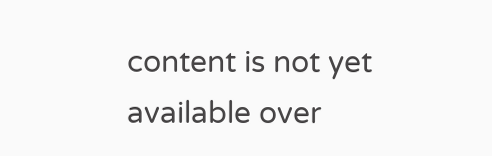content is not yet available over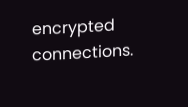encrypted connections.